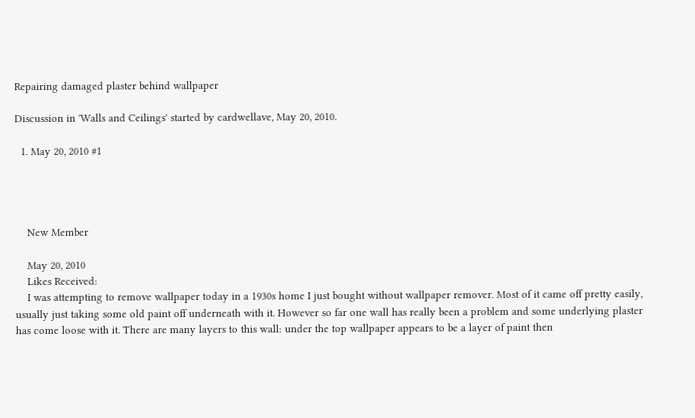Repairing damaged plaster behind wallpaper

Discussion in 'Walls and Ceilings' started by cardwellave, May 20, 2010.

  1. May 20, 2010 #1




    New Member

    May 20, 2010
    Likes Received:
    I was attempting to remove wallpaper today in a 1930s home I just bought without wallpaper remover. Most of it came off pretty easily, usually just taking some old paint off underneath with it. However so far one wall has really been a problem and some underlying plaster has come loose with it. There are many layers to this wall: under the top wallpaper appears to be a layer of paint then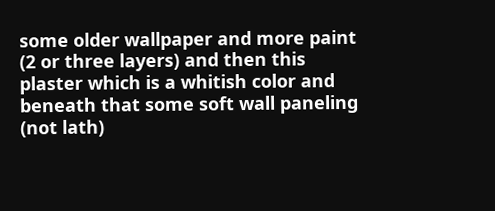some older wallpaper and more paint (2 or three layers) and then this plaster which is a whitish color and beneath that some soft wall paneling (not lath)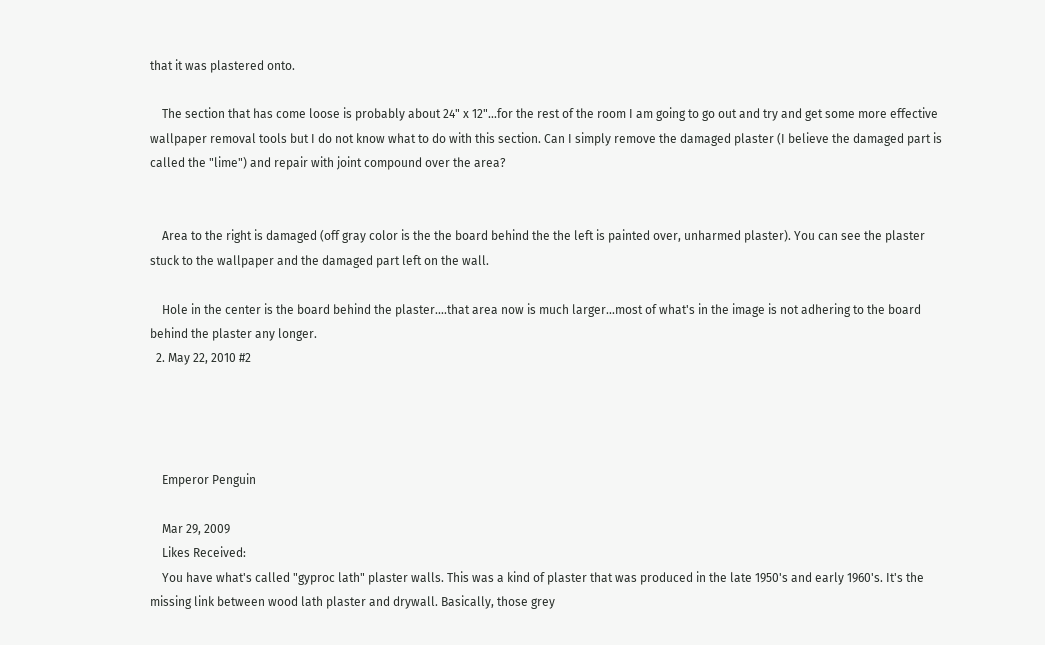that it was plastered onto.

    The section that has come loose is probably about 24" x 12"...for the rest of the room I am going to go out and try and get some more effective wallpaper removal tools but I do not know what to do with this section. Can I simply remove the damaged plaster (I believe the damaged part is called the "lime") and repair with joint compound over the area?


    Area to the right is damaged (off gray color is the the board behind the the left is painted over, unharmed plaster). You can see the plaster stuck to the wallpaper and the damaged part left on the wall.

    Hole in the center is the board behind the plaster....that area now is much larger...most of what's in the image is not adhering to the board behind the plaster any longer.
  2. May 22, 2010 #2




    Emperor Penguin

    Mar 29, 2009
    Likes Received:
    You have what's called "gyproc lath" plaster walls. This was a kind of plaster that was produced in the late 1950's and early 1960's. It's the missing link between wood lath plaster and drywall. Basically, those grey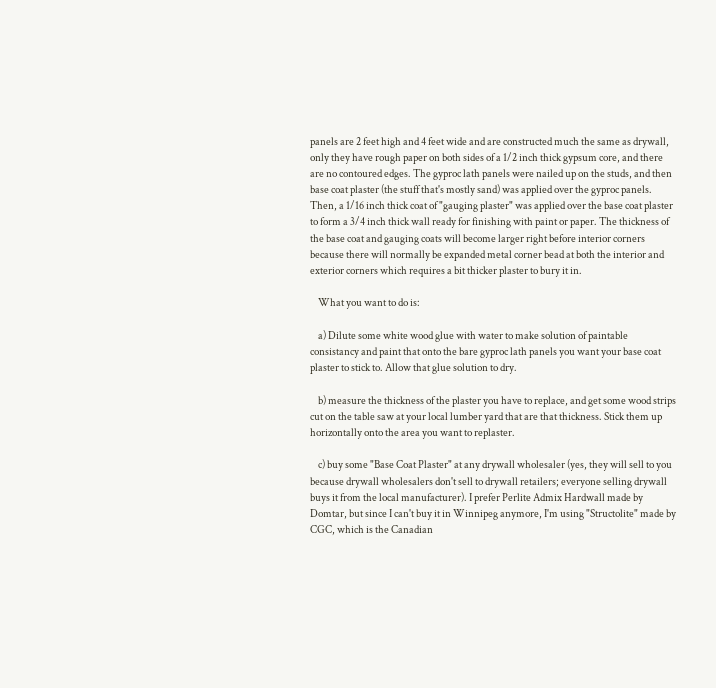panels are 2 feet high and 4 feet wide and are constructed much the same as drywall, only they have rough paper on both sides of a 1/2 inch thick gypsum core, and there are no contoured edges. The gyproc lath panels were nailed up on the studs, and then base coat plaster (the stuff that's mostly sand) was applied over the gyproc panels. Then, a 1/16 inch thick coat of "gauging plaster" was applied over the base coat plaster to form a 3/4 inch thick wall ready for finishing with paint or paper. The thickness of the base coat and gauging coats will become larger right before interior corners because there will normally be expanded metal corner bead at both the interior and exterior corners which requires a bit thicker plaster to bury it in.

    What you want to do is:

    a) Dilute some white wood glue with water to make solution of paintable consistancy and paint that onto the bare gyproc lath panels you want your base coat plaster to stick to. Allow that glue solution to dry.

    b) measure the thickness of the plaster you have to replace, and get some wood strips cut on the table saw at your local lumber yard that are that thickness. Stick them up horizontally onto the area you want to replaster.

    c) buy some "Base Coat Plaster" at any drywall wholesaler (yes, they will sell to you because drywall wholesalers don't sell to drywall retailers; everyone selling drywall buys it from the local manufacturer). I prefer Perlite Admix Hardwall made by Domtar, but since I can't buy it in Winnipeg anymore, I'm using "Structolite" made by CGC, which is the Canadian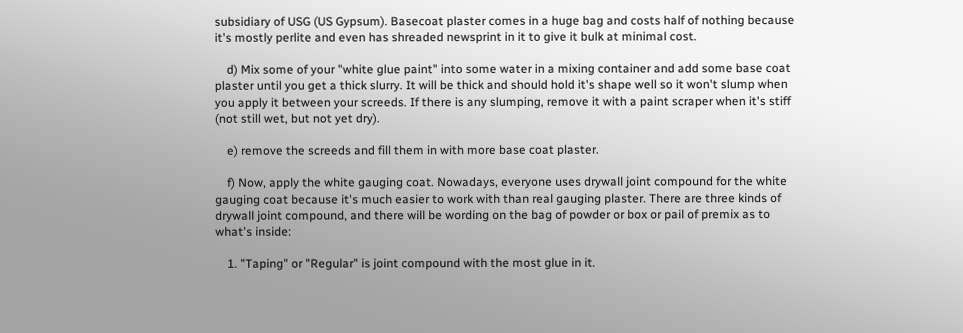subsidiary of USG (US Gypsum). Basecoat plaster comes in a huge bag and costs half of nothing because it's mostly perlite and even has shreaded newsprint in it to give it bulk at minimal cost.

    d) Mix some of your "white glue paint" into some water in a mixing container and add some base coat plaster until you get a thick slurry. It will be thick and should hold it's shape well so it won't slump when you apply it between your screeds. If there is any slumping, remove it with a paint scraper when it's stiff (not still wet, but not yet dry).

    e) remove the screeds and fill them in with more base coat plaster.

    f) Now, apply the white gauging coat. Nowadays, everyone uses drywall joint compound for the white gauging coat because it's much easier to work with than real gauging plaster. There are three kinds of drywall joint compound, and there will be wording on the bag of powder or box or pail of premix as to what's inside:

    1. "Taping" or "Regular" is joint compound with the most glue in it.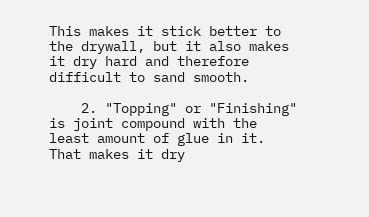This makes it stick better to the drywall, but it also makes it dry hard and therefore difficult to sand smooth.

    2. "Topping" or "Finishing" is joint compound with the least amount of glue in it. That makes it dry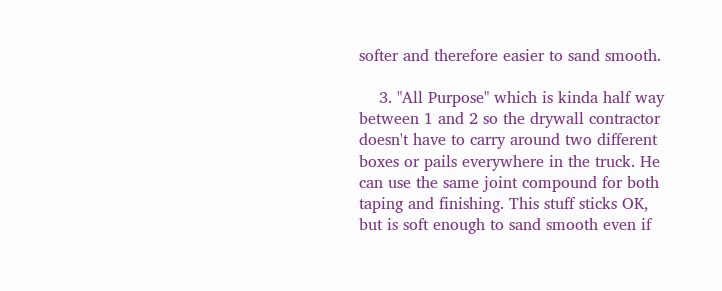softer and therefore easier to sand smooth.

    3. "All Purpose" which is kinda half way between 1 and 2 so the drywall contractor doesn't have to carry around two different boxes or pails everywhere in the truck. He can use the same joint compound for both taping and finishing. This stuff sticks OK, but is soft enough to sand smooth even if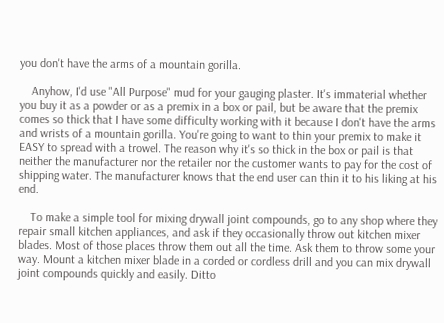you don't have the arms of a mountain gorilla.

    Anyhow, I'd use "All Purpose" mud for your gauging plaster. It's immaterial whether you buy it as a powder or as a premix in a box or pail, but be aware that the premix comes so thick that I have some difficulty working with it because I don't have the arms and wrists of a mountain gorilla. You're going to want to thin your premix to make it EASY to spread with a trowel. The reason why it's so thick in the box or pail is that neither the manufacturer nor the retailer nor the customer wants to pay for the cost of shipping water. The manufacturer knows that the end user can thin it to his liking at his end.

    To make a simple tool for mixing drywall joint compounds, go to any shop where they repair small kitchen appliances, and ask if they occasionally throw out kitchen mixer blades. Most of those places throw them out all the time. Ask them to throw some your way. Mount a kitchen mixer blade in a corded or cordless drill and you can mix drywall joint compounds quickly and easily. Ditto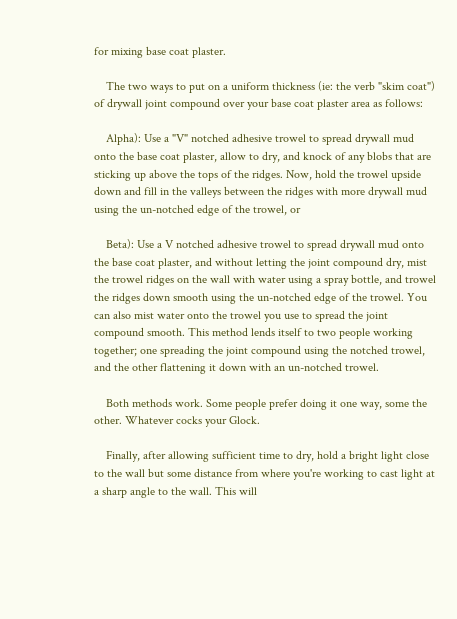for mixing base coat plaster.

    The two ways to put on a uniform thickness (ie: the verb "skim coat") of drywall joint compound over your base coat plaster area as follows:

    Alpha): Use a "V" notched adhesive trowel to spread drywall mud onto the base coat plaster, allow to dry, and knock of any blobs that are sticking up above the tops of the ridges. Now, hold the trowel upside down and fill in the valleys between the ridges with more drywall mud using the un-notched edge of the trowel, or

    Beta): Use a V notched adhesive trowel to spread drywall mud onto the base coat plaster, and without letting the joint compound dry, mist the trowel ridges on the wall with water using a spray bottle, and trowel the ridges down smooth using the un-notched edge of the trowel. You can also mist water onto the trowel you use to spread the joint compound smooth. This method lends itself to two people working together; one spreading the joint compound using the notched trowel, and the other flattening it down with an un-notched trowel.

    Both methods work. Some people prefer doing it one way, some the other. Whatever cocks your Glock.

    Finally, after allowing sufficient time to dry, hold a bright light close to the wall but some distance from where you're working to cast light at a sharp angle to the wall. This will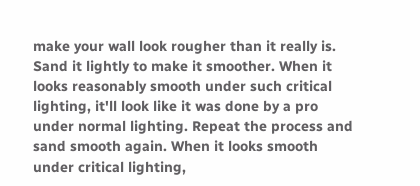make your wall look rougher than it really is. Sand it lightly to make it smoother. When it looks reasonably smooth under such critical lighting, it'll look like it was done by a pro under normal lighting. Repeat the process and sand smooth again. When it looks smooth under critical lighting,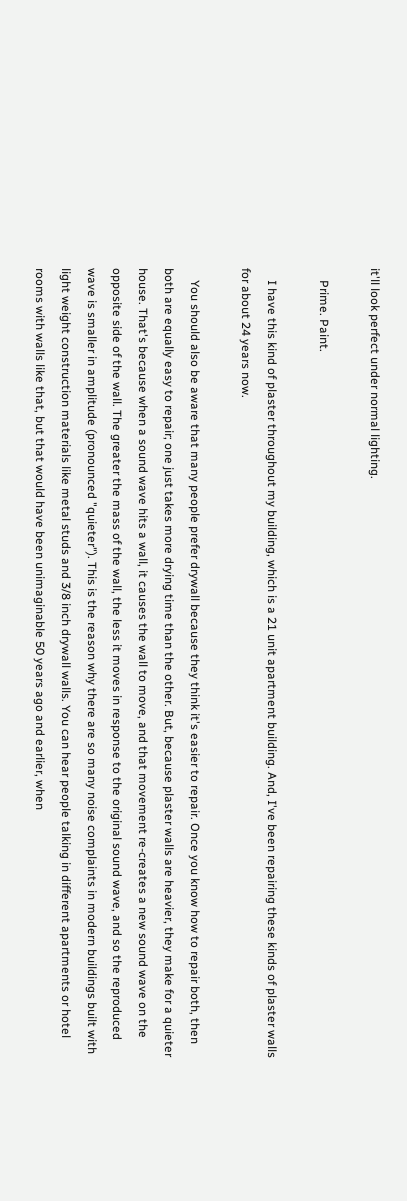it'll look perfect under normal lighting.

    Prime. Paint.

    I have this kind of plaster throughout my building, which is a 21 unit apartment building. And, I've been repairing these kinds of plaster walls for about 24 years now.

    You should also be aware that many people prefer drywall because they think it's easier to repair. Once you know how to repair both, then both are equally easy to repair; one just takes more drying time than the other. But, because plaster walls are heavier, they make for a quieter house. That's because when a sound wave hits a wall, it causes the wall to move, and that movement re-creates a new sound wave on the opposite side of the wall. The greater the mass of the wall, the less it moves in response to the original sound wave, and so the reproduced wave is smaller in amplitude (pronounced "quieter"). This is the reason why there are so many noise complaints in modern buildings built with light weight construction materials like metal studs and 3/8 inch drywall walls. You can hear people talking in different apartments or hotel rooms with walls like that, but that would have been unimaginable 50 years ago and earlier, when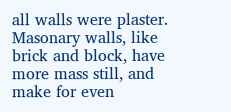all walls were plaster. Masonary walls, like brick and block, have more mass still, and make for even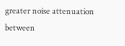greater noise attenuation between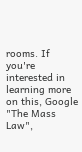rooms. If you're interested in learning more on this, Google "The Mass Law",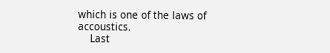which is one of the laws of accoustics.
    Last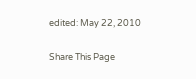edited: May 22, 2010

Share This Page